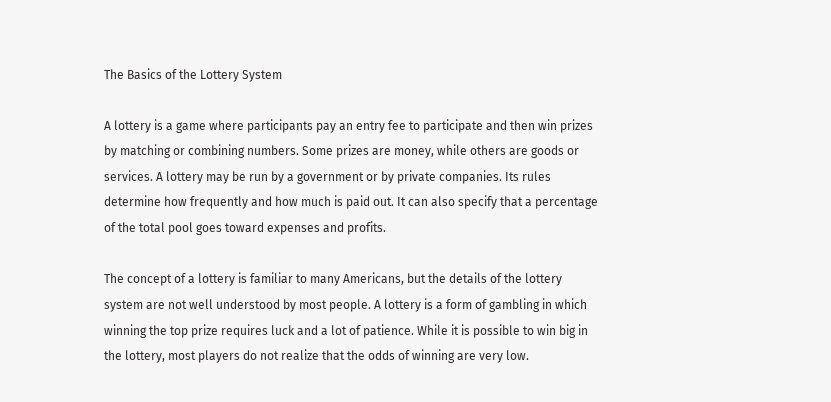The Basics of the Lottery System

A lottery is a game where participants pay an entry fee to participate and then win prizes by matching or combining numbers. Some prizes are money, while others are goods or services. A lottery may be run by a government or by private companies. Its rules determine how frequently and how much is paid out. It can also specify that a percentage of the total pool goes toward expenses and profits.

The concept of a lottery is familiar to many Americans, but the details of the lottery system are not well understood by most people. A lottery is a form of gambling in which winning the top prize requires luck and a lot of patience. While it is possible to win big in the lottery, most players do not realize that the odds of winning are very low.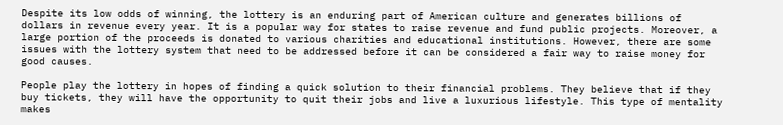Despite its low odds of winning, the lottery is an enduring part of American culture and generates billions of dollars in revenue every year. It is a popular way for states to raise revenue and fund public projects. Moreover, a large portion of the proceeds is donated to various charities and educational institutions. However, there are some issues with the lottery system that need to be addressed before it can be considered a fair way to raise money for good causes.

People play the lottery in hopes of finding a quick solution to their financial problems. They believe that if they buy tickets, they will have the opportunity to quit their jobs and live a luxurious lifestyle. This type of mentality makes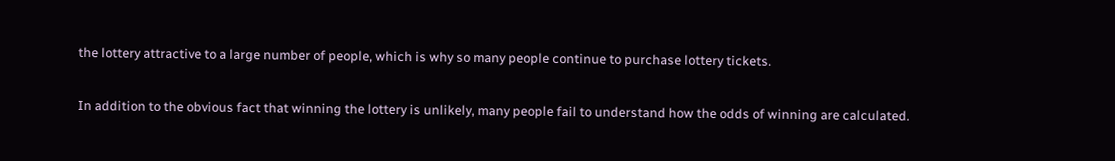the lottery attractive to a large number of people, which is why so many people continue to purchase lottery tickets.

In addition to the obvious fact that winning the lottery is unlikely, many people fail to understand how the odds of winning are calculated.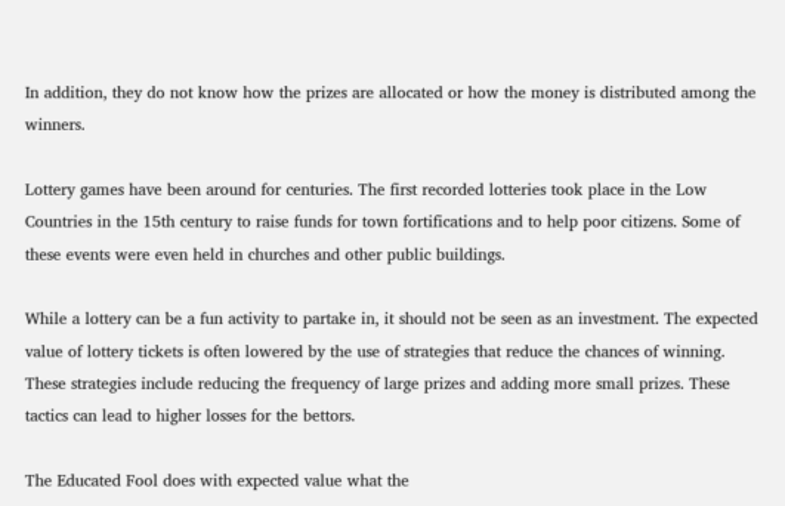In addition, they do not know how the prizes are allocated or how the money is distributed among the winners.

Lottery games have been around for centuries. The first recorded lotteries took place in the Low Countries in the 15th century to raise funds for town fortifications and to help poor citizens. Some of these events were even held in churches and other public buildings.

While a lottery can be a fun activity to partake in, it should not be seen as an investment. The expected value of lottery tickets is often lowered by the use of strategies that reduce the chances of winning. These strategies include reducing the frequency of large prizes and adding more small prizes. These tactics can lead to higher losses for the bettors.

The Educated Fool does with expected value what the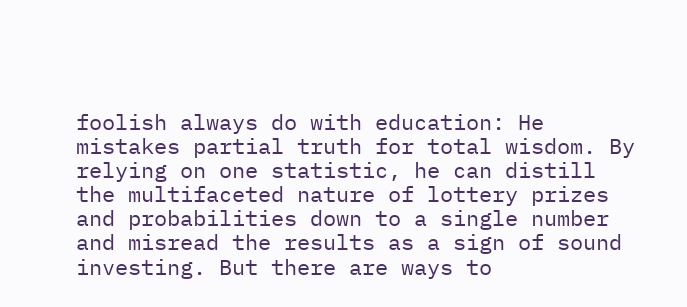foolish always do with education: He mistakes partial truth for total wisdom. By relying on one statistic, he can distill the multifaceted nature of lottery prizes and probabilities down to a single number and misread the results as a sign of sound investing. But there are ways to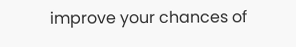improve your chances of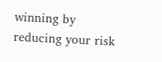winning by reducing your risk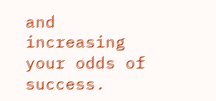and increasing your odds of success.